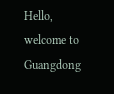Hello, welcome to Guangdong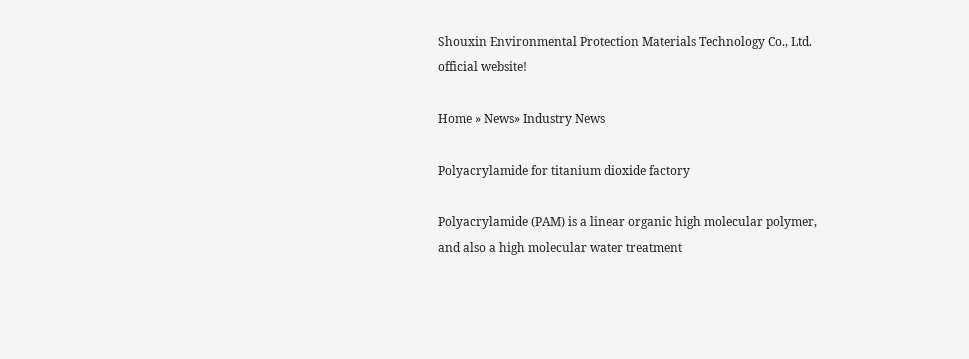Shouxin Environmental Protection Materials Technology Co., Ltd. official website!

Home » News» Industry News

Polyacrylamide for titanium dioxide factory

Polyacrylamide (PAM) is a linear organic high molecular polymer, and also a high molecular water treatment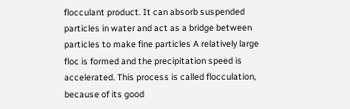flocculant product. It can absorb suspended particles in water and act as a bridge between particles to make fine particles A relatively large floc is formed and the precipitation speed is accelerated. This process is called flocculation, because of its good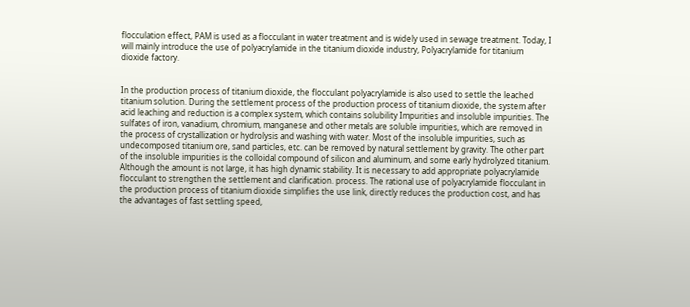flocculation effect, PAM is used as a flocculant in water treatment and is widely used in sewage treatment. Today, I will mainly introduce the use of polyacrylamide in the titanium dioxide industry, Polyacrylamide for titanium dioxide factory.


In the production process of titanium dioxide, the flocculant polyacrylamide is also used to settle the leached titanium solution. During the settlement process of the production process of titanium dioxide, the system after acid leaching and reduction is a complex system, which contains solubility Impurities and insoluble impurities. The sulfates of iron, vanadium, chromium, manganese and other metals are soluble impurities, which are removed in the process of crystallization or hydrolysis and washing with water. Most of the insoluble impurities, such as undecomposed titanium ore, sand particles, etc. can be removed by natural settlement by gravity. The other part of the insoluble impurities is the colloidal compound of silicon and aluminum, and some early hydrolyzed titanium. Although the amount is not large, it has high dynamic stability. It is necessary to add appropriate polyacrylamide flocculant to strengthen the settlement and clarification. process. The rational use of polyacrylamide flocculant in the production process of titanium dioxide simplifies the use link, directly reduces the production cost, and has the advantages of fast settling speed,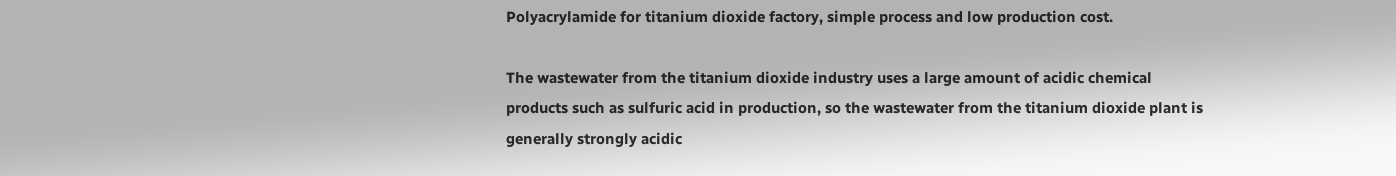Polyacrylamide for titanium dioxide factory, simple process and low production cost.

The wastewater from the titanium dioxide industry uses a large amount of acidic chemical products such as sulfuric acid in production, so the wastewater from the titanium dioxide plant is generally strongly acidic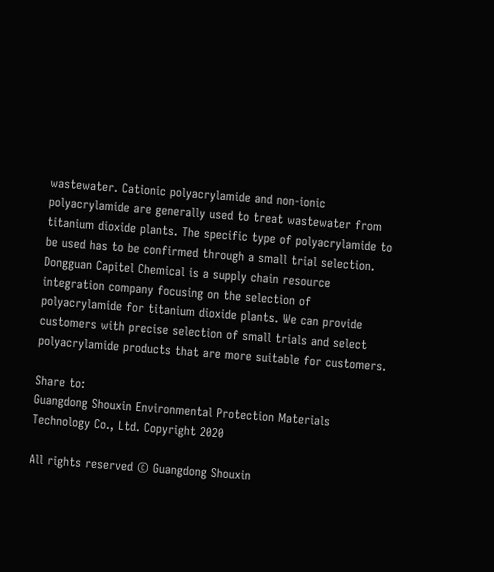wastewater. Cationic polyacrylamide and non-ionic polyacrylamide are generally used to treat wastewater from titanium dioxide plants. The specific type of polyacrylamide to be used has to be confirmed through a small trial selection. Dongguan Capitel Chemical is a supply chain resource integration company focusing on the selection of polyacrylamide for titanium dioxide plants. We can provide customers with precise selection of small trials and select polyacrylamide products that are more suitable for customers.

Share to:
Guangdong Shouxin Environmental Protection Materials Technology Co., Ltd. Copyright 2020

All rights reserved © Guangdong Shouxin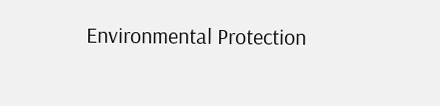Environmental Protection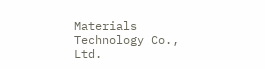Materials Technology Co., Ltd.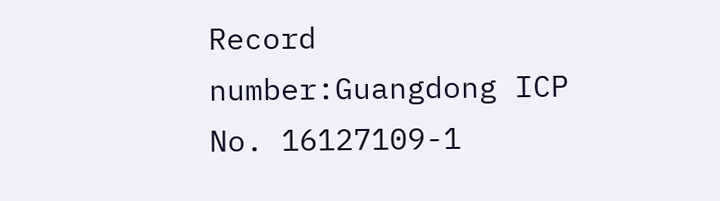Record number:Guangdong ICP No. 16127109-1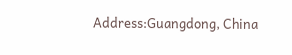Address:Guangdong, China